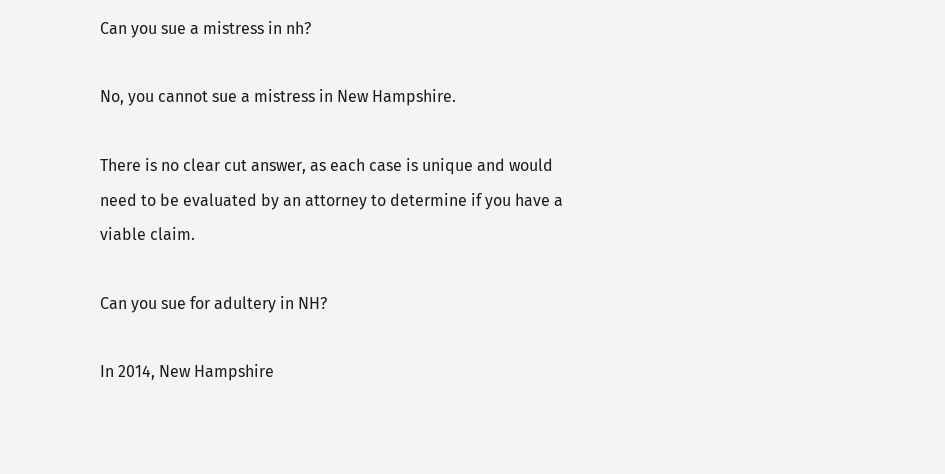Can you sue a mistress in nh?

No, you cannot sue a mistress in New Hampshire.

There is no clear cut answer, as each case is unique and would need to be evaluated by an attorney to determine if you have a viable claim.

Can you sue for adultery in NH?

In 2014, New Hampshire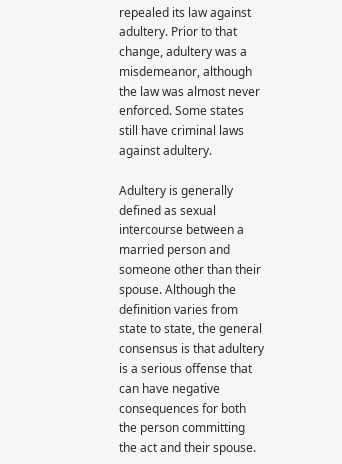repealed its law against adultery. Prior to that change, adultery was a misdemeanor, although the law was almost never enforced. Some states still have criminal laws against adultery.

Adultery is generally defined as sexual intercourse between a married person and someone other than their spouse. Although the definition varies from state to state, the general consensus is that adultery is a serious offense that can have negative consequences for both the person committing the act and their spouse.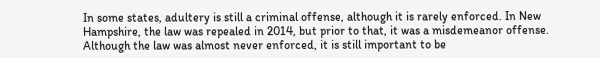In some states, adultery is still a criminal offense, although it is rarely enforced. In New Hampshire, the law was repealed in 2014, but prior to that, it was a misdemeanor offense. Although the law was almost never enforced, it is still important to be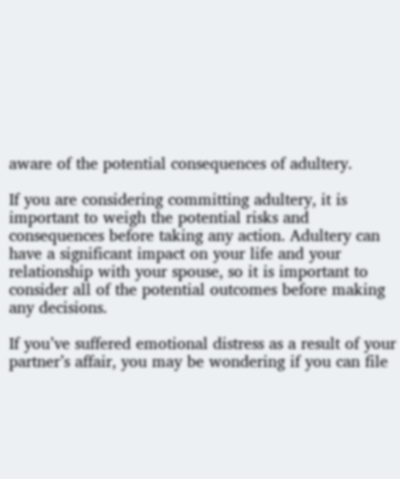aware of the potential consequences of adultery.

If you are considering committing adultery, it is important to weigh the potential risks and consequences before taking any action. Adultery can have a significant impact on your life and your relationship with your spouse, so it is important to consider all of the potential outcomes before making any decisions.

If you’ve suffered emotional distress as a result of your partner’s affair, you may be wondering if you can file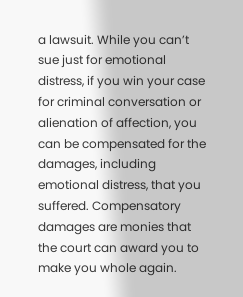a lawsuit. While you can’t sue just for emotional distress, if you win your case for criminal conversation or alienation of affection, you can be compensated for the damages, including emotional distress, that you suffered. Compensatory damages are monies that the court can award you to make you whole again.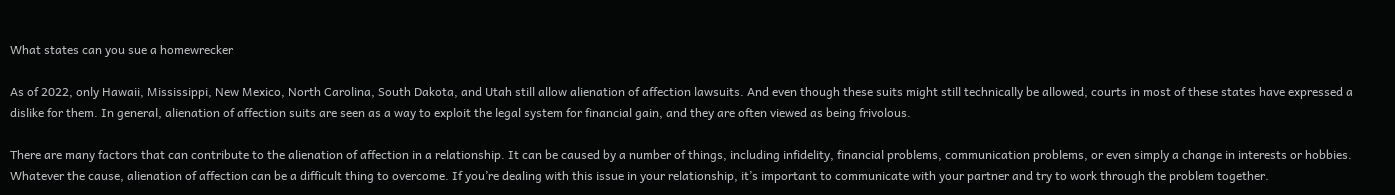What states can you sue a homewrecker

As of 2022, only Hawaii, Mississippi, New Mexico, North Carolina, South Dakota, and Utah still allow alienation of affection lawsuits. And even though these suits might still technically be allowed, courts in most of these states have expressed a dislike for them. In general, alienation of affection suits are seen as a way to exploit the legal system for financial gain, and they are often viewed as being frivolous.

There are many factors that can contribute to the alienation of affection in a relationship. It can be caused by a number of things, including infidelity, financial problems, communication problems, or even simply a change in interests or hobbies. Whatever the cause, alienation of affection can be a difficult thing to overcome. If you’re dealing with this issue in your relationship, it’s important to communicate with your partner and try to work through the problem together.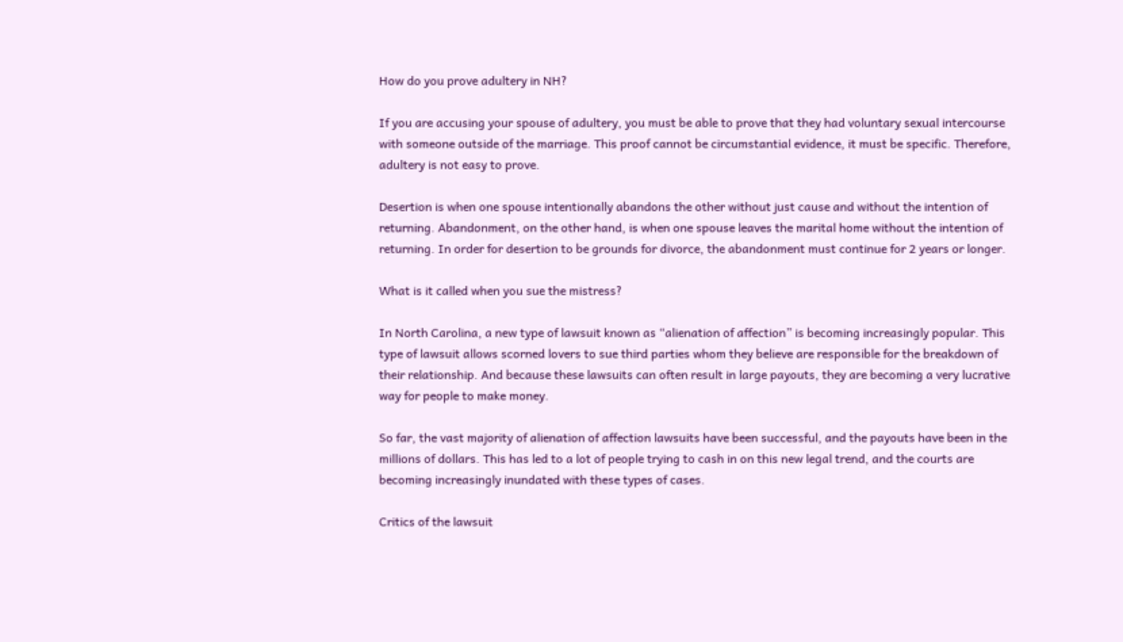How do you prove adultery in NH?

If you are accusing your spouse of adultery, you must be able to prove that they had voluntary sexual intercourse with someone outside of the marriage. This proof cannot be circumstantial evidence, it must be specific. Therefore, adultery is not easy to prove.

Desertion is when one spouse intentionally abandons the other without just cause and without the intention of returning. Abandonment, on the other hand, is when one spouse leaves the marital home without the intention of returning. In order for desertion to be grounds for divorce, the abandonment must continue for 2 years or longer.

What is it called when you sue the mistress?

In North Carolina, a new type of lawsuit known as “alienation of affection” is becoming increasingly popular. This type of lawsuit allows scorned lovers to sue third parties whom they believe are responsible for the breakdown of their relationship. And because these lawsuits can often result in large payouts, they are becoming a very lucrative way for people to make money.

So far, the vast majority of alienation of affection lawsuits have been successful, and the payouts have been in the millions of dollars. This has led to a lot of people trying to cash in on this new legal trend, and the courts are becoming increasingly inundated with these types of cases.

Critics of the lawsuit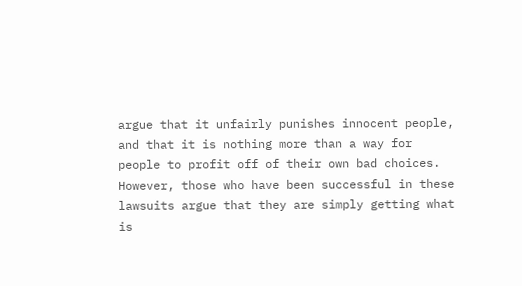argue that it unfairly punishes innocent people, and that it is nothing more than a way for people to profit off of their own bad choices. However, those who have been successful in these lawsuits argue that they are simply getting what is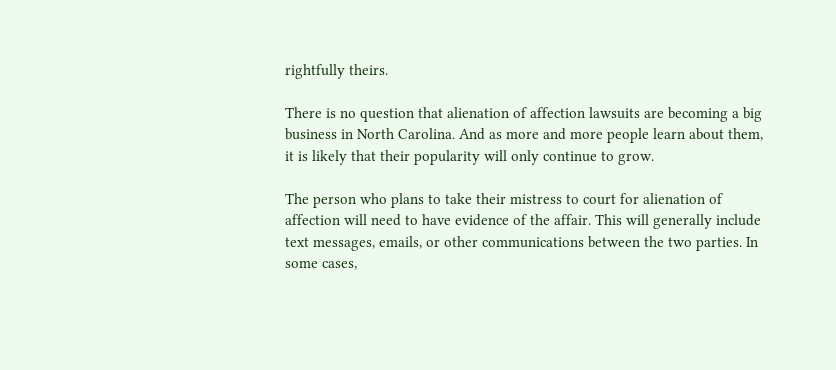rightfully theirs.

There is no question that alienation of affection lawsuits are becoming a big business in North Carolina. And as more and more people learn about them, it is likely that their popularity will only continue to grow.

The person who plans to take their mistress to court for alienation of affection will need to have evidence of the affair. This will generally include text messages, emails, or other communications between the two parties. In some cases,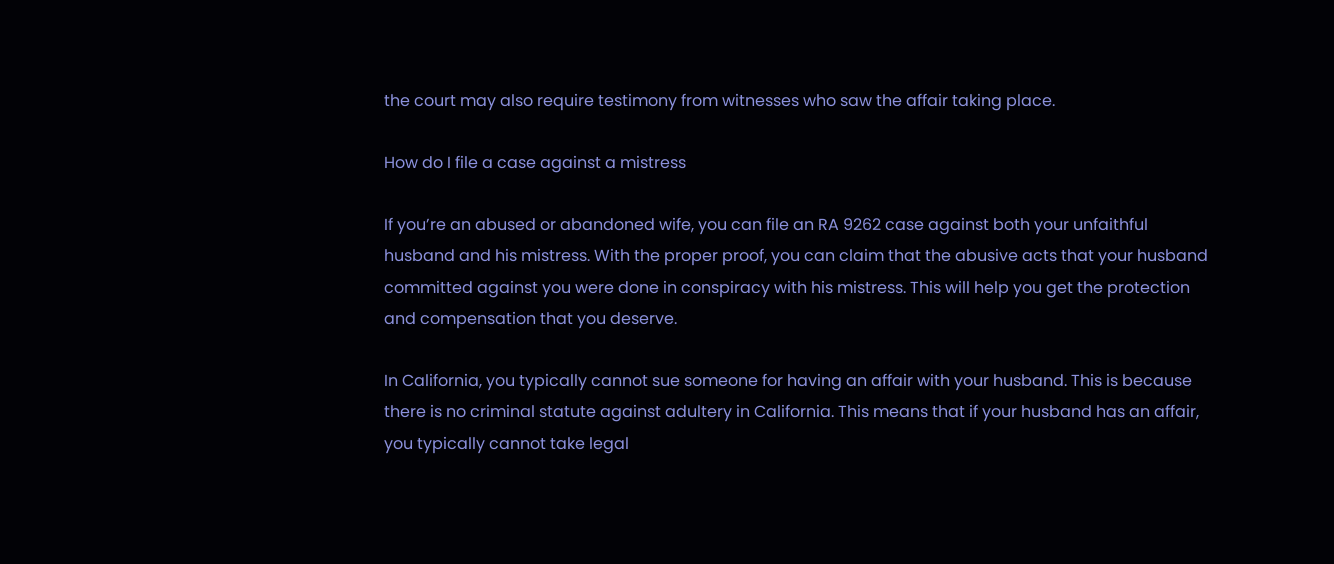the court may also require testimony from witnesses who saw the affair taking place.

How do I file a case against a mistress

If you’re an abused or abandoned wife, you can file an RA 9262 case against both your unfaithful husband and his mistress. With the proper proof, you can claim that the abusive acts that your husband committed against you were done in conspiracy with his mistress. This will help you get the protection and compensation that you deserve.

In California, you typically cannot sue someone for having an affair with your husband. This is because there is no criminal statute against adultery in California. This means that if your husband has an affair, you typically cannot take legal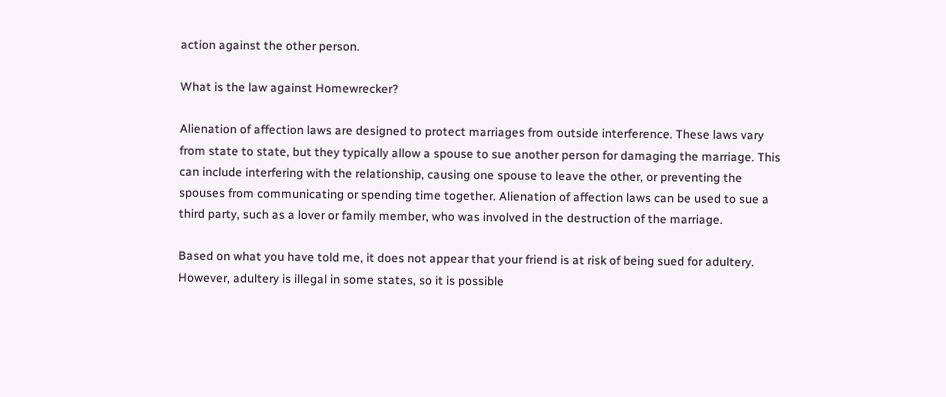action against the other person.

What is the law against Homewrecker?

Alienation of affection laws are designed to protect marriages from outside interference. These laws vary from state to state, but they typically allow a spouse to sue another person for damaging the marriage. This can include interfering with the relationship, causing one spouse to leave the other, or preventing the spouses from communicating or spending time together. Alienation of affection laws can be used to sue a third party, such as a lover or family member, who was involved in the destruction of the marriage.

Based on what you have told me, it does not appear that your friend is at risk of being sued for adultery. However, adultery is illegal in some states, so it is possible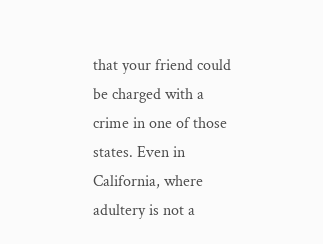that your friend could be charged with a crime in one of those states. Even in California, where adultery is not a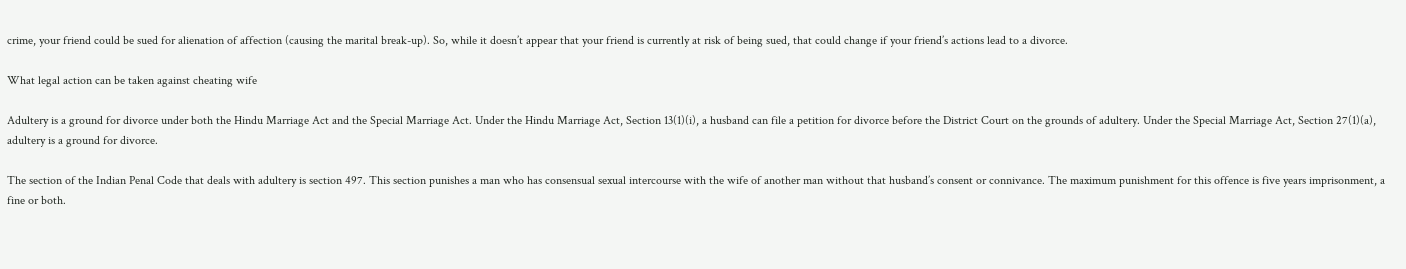crime, your friend could be sued for alienation of affection (causing the marital break-up). So, while it doesn’t appear that your friend is currently at risk of being sued, that could change if your friend’s actions lead to a divorce.

What legal action can be taken against cheating wife

Adultery is a ground for divorce under both the Hindu Marriage Act and the Special Marriage Act. Under the Hindu Marriage Act, Section 13(1)(i), a husband can file a petition for divorce before the District Court on the grounds of adultery. Under the Special Marriage Act, Section 27(1)(a), adultery is a ground for divorce.

The section of the Indian Penal Code that deals with adultery is section 497. This section punishes a man who has consensual sexual intercourse with the wife of another man without that husband’s consent or connivance. The maximum punishment for this offence is five years imprisonment, a fine or both.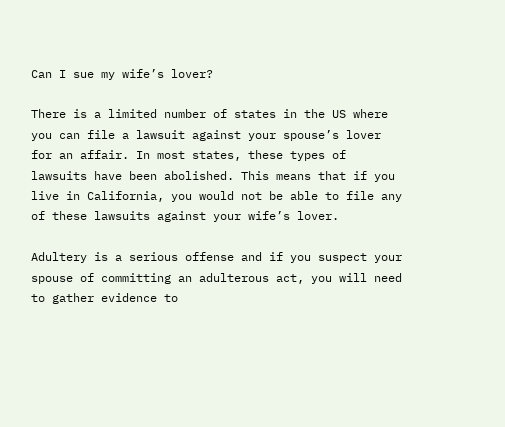Can I sue my wife’s lover?

There is a limited number of states in the US where you can file a lawsuit against your spouse’s lover for an affair. In most states, these types of lawsuits have been abolished. This means that if you live in California, you would not be able to file any of these lawsuits against your wife’s lover.

Adultery is a serious offense and if you suspect your spouse of committing an adulterous act, you will need to gather evidence to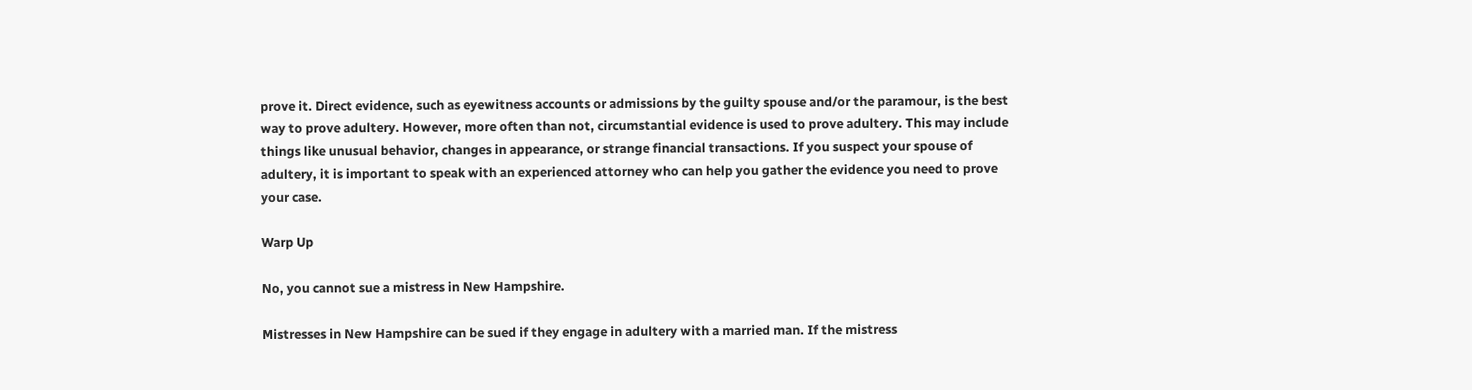prove it. Direct evidence, such as eyewitness accounts or admissions by the guilty spouse and/or the paramour, is the best way to prove adultery. However, more often than not, circumstantial evidence is used to prove adultery. This may include things like unusual behavior, changes in appearance, or strange financial transactions. If you suspect your spouse of adultery, it is important to speak with an experienced attorney who can help you gather the evidence you need to prove your case.

Warp Up

No, you cannot sue a mistress in New Hampshire.

Mistresses in New Hampshire can be sued if they engage in adultery with a married man. If the mistress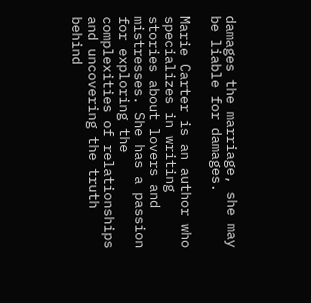damages the marriage, she may be liable for damages.

Marie Carter is an author who specializes in writing stories about lovers and mistresses. She has a passion for exploring the complexities of relationships and uncovering the truth behind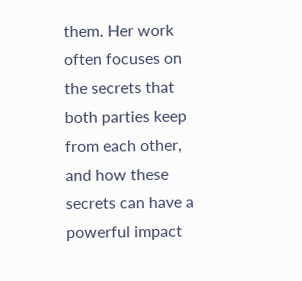them. Her work often focuses on the secrets that both parties keep from each other, and how these secrets can have a powerful impact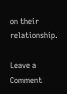on their relationship.

Leave a Comment